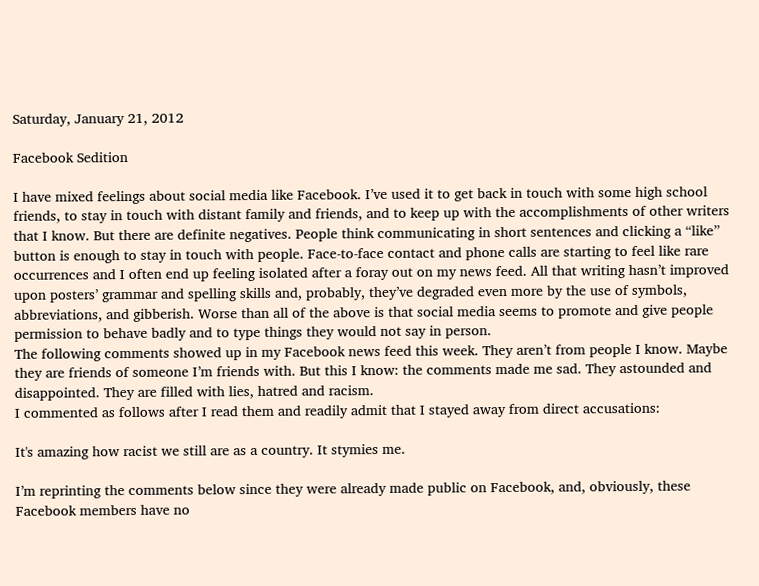Saturday, January 21, 2012

Facebook Sedition

I have mixed feelings about social media like Facebook. I’ve used it to get back in touch with some high school friends, to stay in touch with distant family and friends, and to keep up with the accomplishments of other writers that I know. But there are definite negatives. People think communicating in short sentences and clicking a “like” button is enough to stay in touch with people. Face-to-face contact and phone calls are starting to feel like rare occurrences and I often end up feeling isolated after a foray out on my news feed. All that writing hasn’t improved upon posters’ grammar and spelling skills and, probably, they’ve degraded even more by the use of symbols, abbreviations, and gibberish. Worse than all of the above is that social media seems to promote and give people permission to behave badly and to type things they would not say in person.
The following comments showed up in my Facebook news feed this week. They aren’t from people I know. Maybe they are friends of someone I’m friends with. But this I know: the comments made me sad. They astounded and disappointed. They are filled with lies, hatred and racism.
I commented as follows after I read them and readily admit that I stayed away from direct accusations:

It's amazing how racist we still are as a country. It stymies me.

I’m reprinting the comments below since they were already made public on Facebook, and, obviously, these Facebook members have no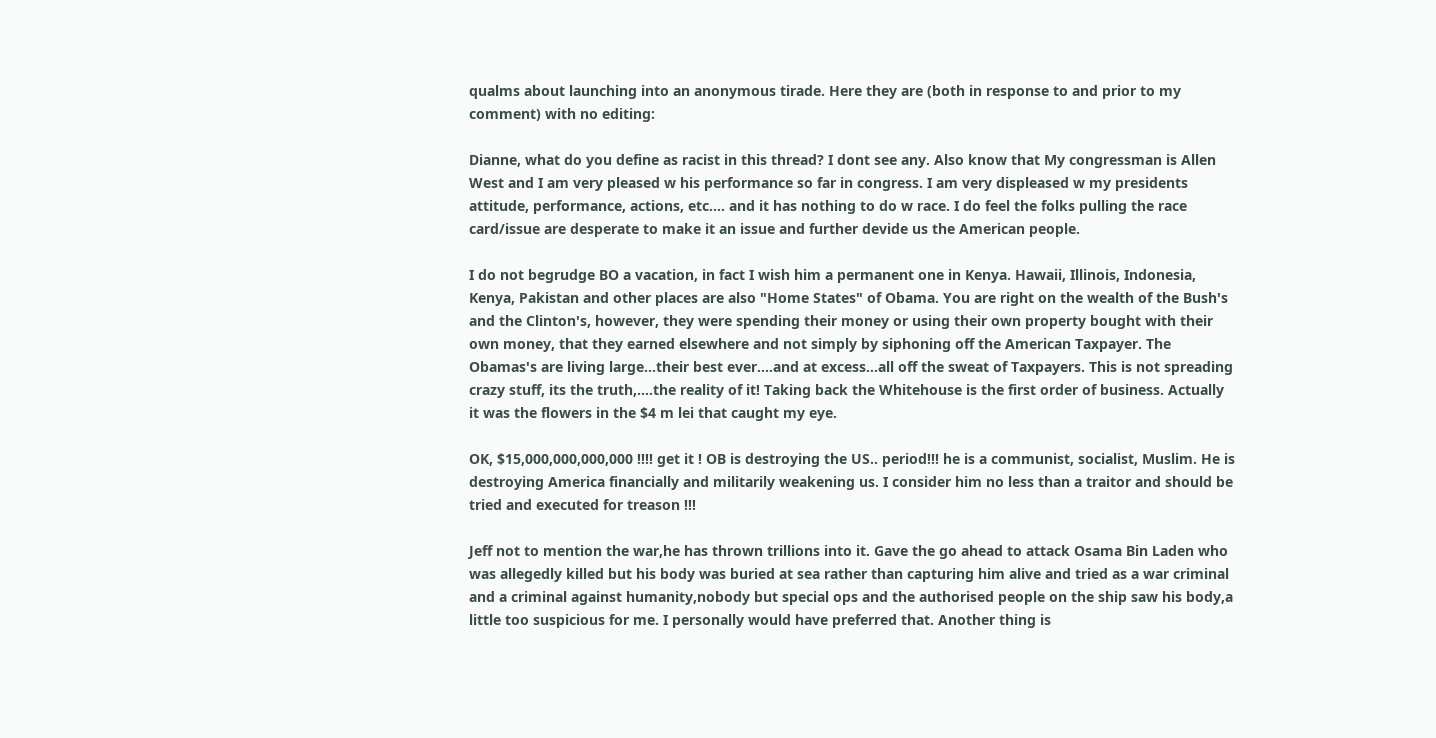qualms about launching into an anonymous tirade. Here they are (both in response to and prior to my comment) with no editing:

Dianne, what do you define as racist in this thread? I dont see any. Also know that My congressman is Allen West and I am very pleased w his performance so far in congress. I am very displeased w my presidents attitude, performance, actions, etc.... and it has nothing to do w race. I do feel the folks pulling the race card/issue are desperate to make it an issue and further devide us the American people.

I do not begrudge BO a vacation, in fact I wish him a permanent one in Kenya. Hawaii, Illinois, Indonesia, Kenya, Pakistan and other places are also "Home States" of Obama. You are right on the wealth of the Bush's and the Clinton's, however, they were spending their money or using their own property bought with their own money, that they earned elsewhere and not simply by siphoning off the American Taxpayer. The Obamas's are living large...their best ever....and at excess...all off the sweat of Taxpayers. This is not spreading crazy stuff, its the truth,....the reality of it! Taking back the Whitehouse is the first order of business. Actually it was the flowers in the $4 m lei that caught my eye.

OK, $15,000,000,000,000 !!!! get it ! OB is destroying the US.. period!!! he is a communist, socialist, Muslim. He is destroying America financially and militarily weakening us. I consider him no less than a traitor and should be tried and executed for treason !!!

Jeff not to mention the war,he has thrown trillions into it. Gave the go ahead to attack Osama Bin Laden who was allegedly killed but his body was buried at sea rather than capturing him alive and tried as a war criminal and a criminal against humanity,nobody but special ops and the authorised people on the ship saw his body,a little too suspicious for me. I personally would have preferred that. Another thing is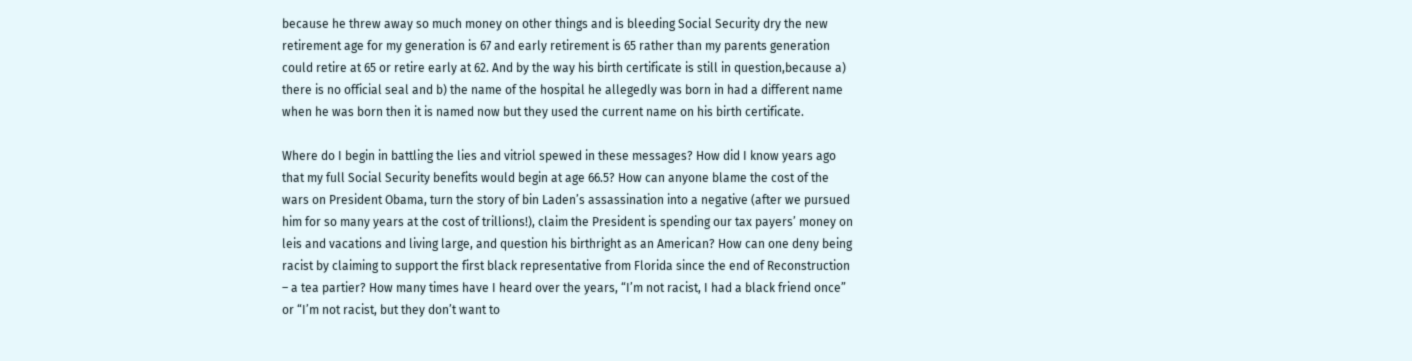because he threw away so much money on other things and is bleeding Social Security dry the new retirement age for my generation is 67 and early retirement is 65 rather than my parents generation could retire at 65 or retire early at 62. And by the way his birth certificate is still in question,because a) there is no official seal and b) the name of the hospital he allegedly was born in had a different name when he was born then it is named now but they used the current name on his birth certificate.

Where do I begin in battling the lies and vitriol spewed in these messages? How did I know years ago that my full Social Security benefits would begin at age 66.5? How can anyone blame the cost of the wars on President Obama, turn the story of bin Laden’s assassination into a negative (after we pursued him for so many years at the cost of trillions!), claim the President is spending our tax payers’ money on leis and vacations and living large, and question his birthright as an American? How can one deny being racist by claiming to support the first black representative from Florida since the end of Reconstruction – a tea partier? How many times have I heard over the years, “I’m not racist, I had a black friend once” or “I’m not racist, but they don’t want to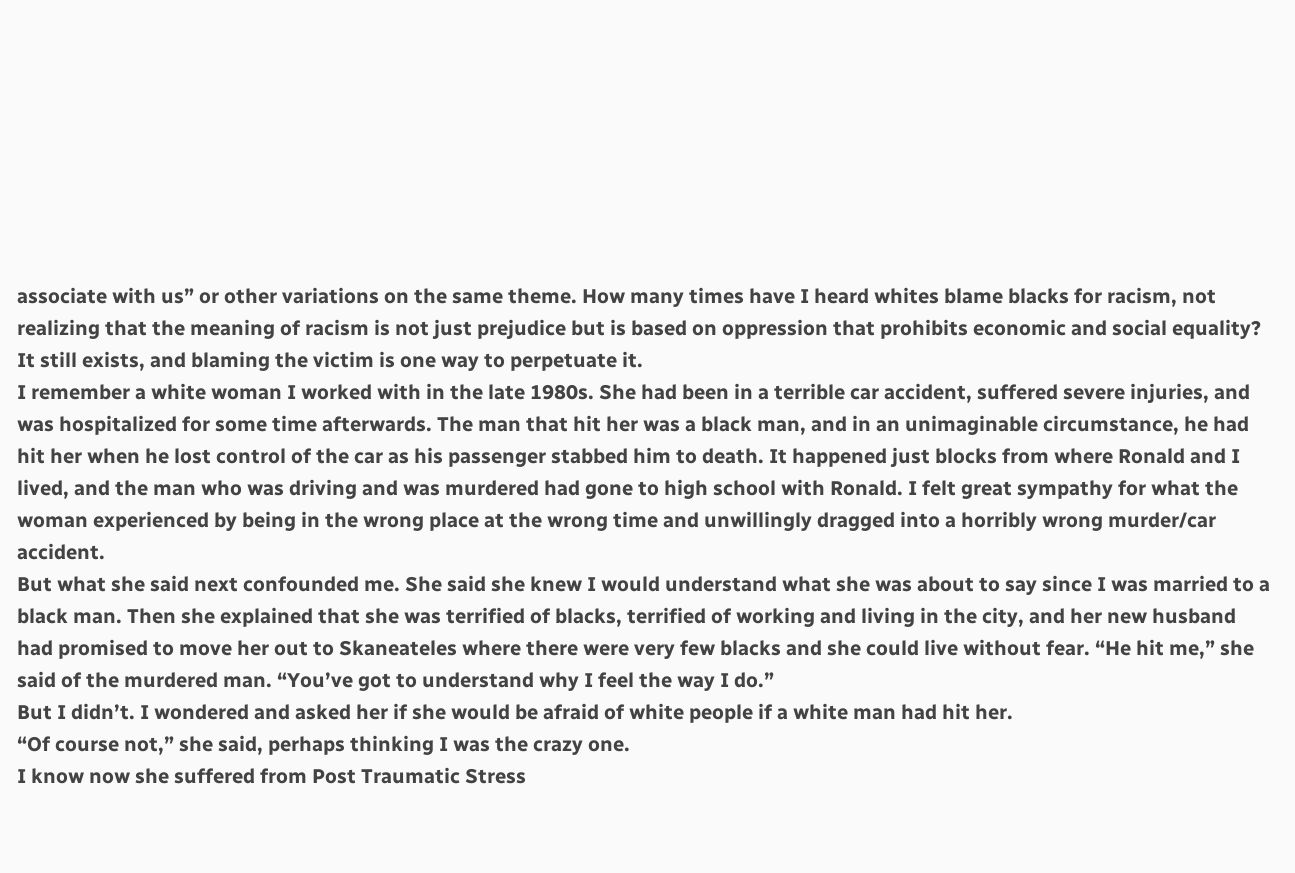associate with us” or other variations on the same theme. How many times have I heard whites blame blacks for racism, not realizing that the meaning of racism is not just prejudice but is based on oppression that prohibits economic and social equality? It still exists, and blaming the victim is one way to perpetuate it.
I remember a white woman I worked with in the late 1980s. She had been in a terrible car accident, suffered severe injuries, and was hospitalized for some time afterwards. The man that hit her was a black man, and in an unimaginable circumstance, he had hit her when he lost control of the car as his passenger stabbed him to death. It happened just blocks from where Ronald and I lived, and the man who was driving and was murdered had gone to high school with Ronald. I felt great sympathy for what the woman experienced by being in the wrong place at the wrong time and unwillingly dragged into a horribly wrong murder/car accident.
But what she said next confounded me. She said she knew I would understand what she was about to say since I was married to a black man. Then she explained that she was terrified of blacks, terrified of working and living in the city, and her new husband had promised to move her out to Skaneateles where there were very few blacks and she could live without fear. “He hit me,” she said of the murdered man. “You’ve got to understand why I feel the way I do.”
But I didn’t. I wondered and asked her if she would be afraid of white people if a white man had hit her.
“Of course not,” she said, perhaps thinking I was the crazy one.
I know now she suffered from Post Traumatic Stress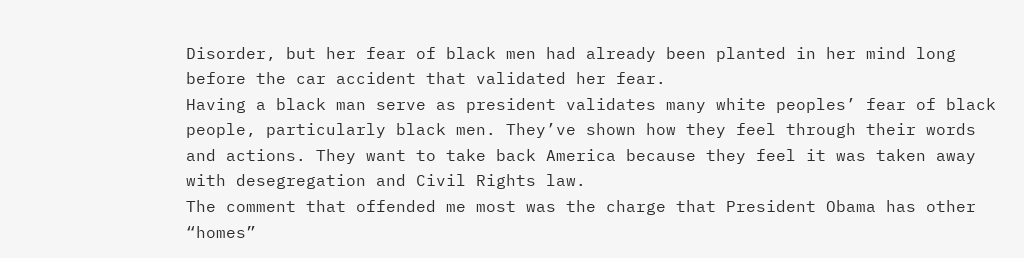Disorder, but her fear of black men had already been planted in her mind long before the car accident that validated her fear.
Having a black man serve as president validates many white peoples’ fear of black people, particularly black men. They’ve shown how they feel through their words and actions. They want to take back America because they feel it was taken away with desegregation and Civil Rights law.
The comment that offended me most was the charge that President Obama has other “homes”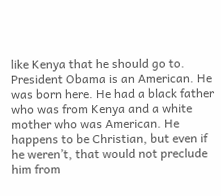like Kenya that he should go to. President Obama is an American. He was born here. He had a black father who was from Kenya and a white mother who was American. He happens to be Christian, but even if he weren’t, that would not preclude him from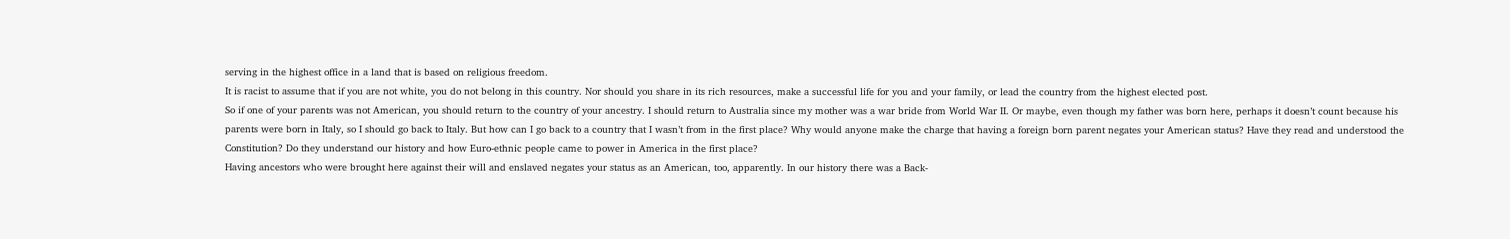serving in the highest office in a land that is based on religious freedom.
It is racist to assume that if you are not white, you do not belong in this country. Nor should you share in its rich resources, make a successful life for you and your family, or lead the country from the highest elected post.
So if one of your parents was not American, you should return to the country of your ancestry. I should return to Australia since my mother was a war bride from World War II. Or maybe, even though my father was born here, perhaps it doesn’t count because his parents were born in Italy, so I should go back to Italy. But how can I go back to a country that I wasn’t from in the first place? Why would anyone make the charge that having a foreign born parent negates your American status? Have they read and understood the Constitution? Do they understand our history and how Euro-ethnic people came to power in America in the first place?
Having ancestors who were brought here against their will and enslaved negates your status as an American, too, apparently. In our history there was a Back-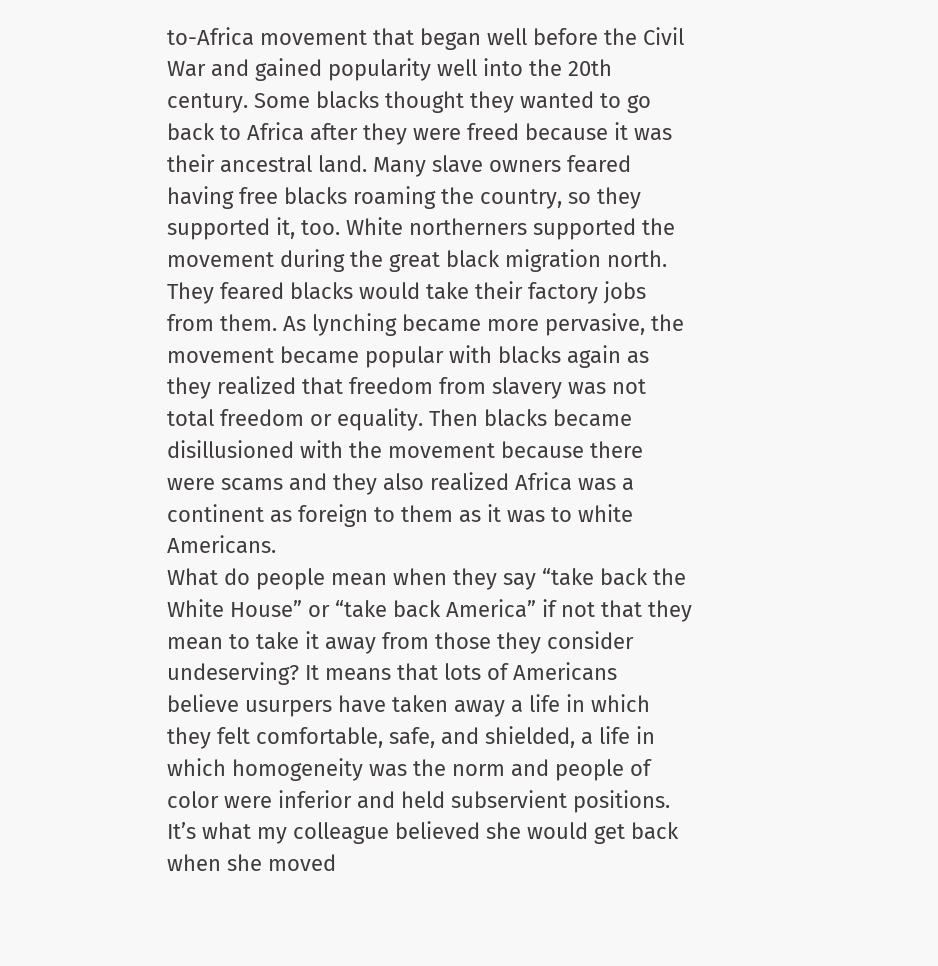to-Africa movement that began well before the Civil War and gained popularity well into the 20th century. Some blacks thought they wanted to go back to Africa after they were freed because it was their ancestral land. Many slave owners feared having free blacks roaming the country, so they supported it, too. White northerners supported the movement during the great black migration north. They feared blacks would take their factory jobs from them. As lynching became more pervasive, the movement became popular with blacks again as they realized that freedom from slavery was not total freedom or equality. Then blacks became disillusioned with the movement because there were scams and they also realized Africa was a continent as foreign to them as it was to white Americans.
What do people mean when they say “take back the White House” or “take back America” if not that they mean to take it away from those they consider undeserving? It means that lots of Americans believe usurpers have taken away a life in which they felt comfortable, safe, and shielded, a life in which homogeneity was the norm and people of color were inferior and held subservient positions. It’s what my colleague believed she would get back when she moved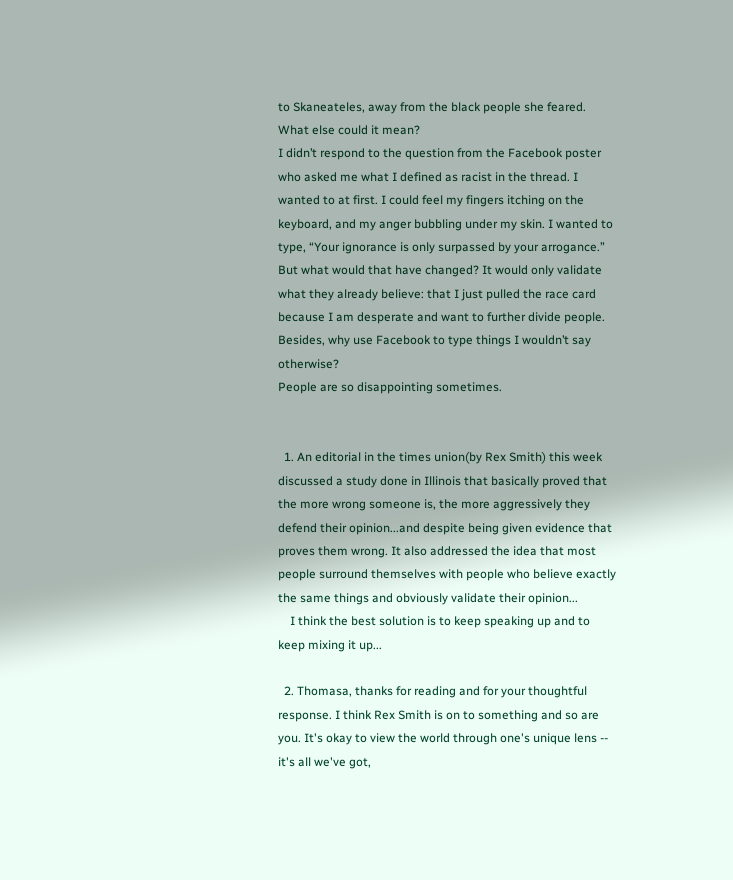to Skaneateles, away from the black people she feared. What else could it mean?
I didn’t respond to the question from the Facebook poster who asked me what I defined as racist in the thread. I wanted to at first. I could feel my fingers itching on the keyboard, and my anger bubbling under my skin. I wanted to type, “Your ignorance is only surpassed by your arrogance.” But what would that have changed? It would only validate what they already believe: that I just pulled the race card because I am desperate and want to further divide people. Besides, why use Facebook to type things I wouldn’t say otherwise?
People are so disappointing sometimes.


  1. An editorial in the times union(by Rex Smith) this week discussed a study done in Illinois that basically proved that the more wrong someone is, the more aggressively they defend their opinion...and despite being given evidence that proves them wrong. It also addressed the idea that most people surround themselves with people who believe exactly the same things and obviously validate their opinion...
    I think the best solution is to keep speaking up and to keep mixing it up...

  2. Thomasa, thanks for reading and for your thoughtful response. I think Rex Smith is on to something and so are you. It's okay to view the world through one's unique lens -- it's all we've got,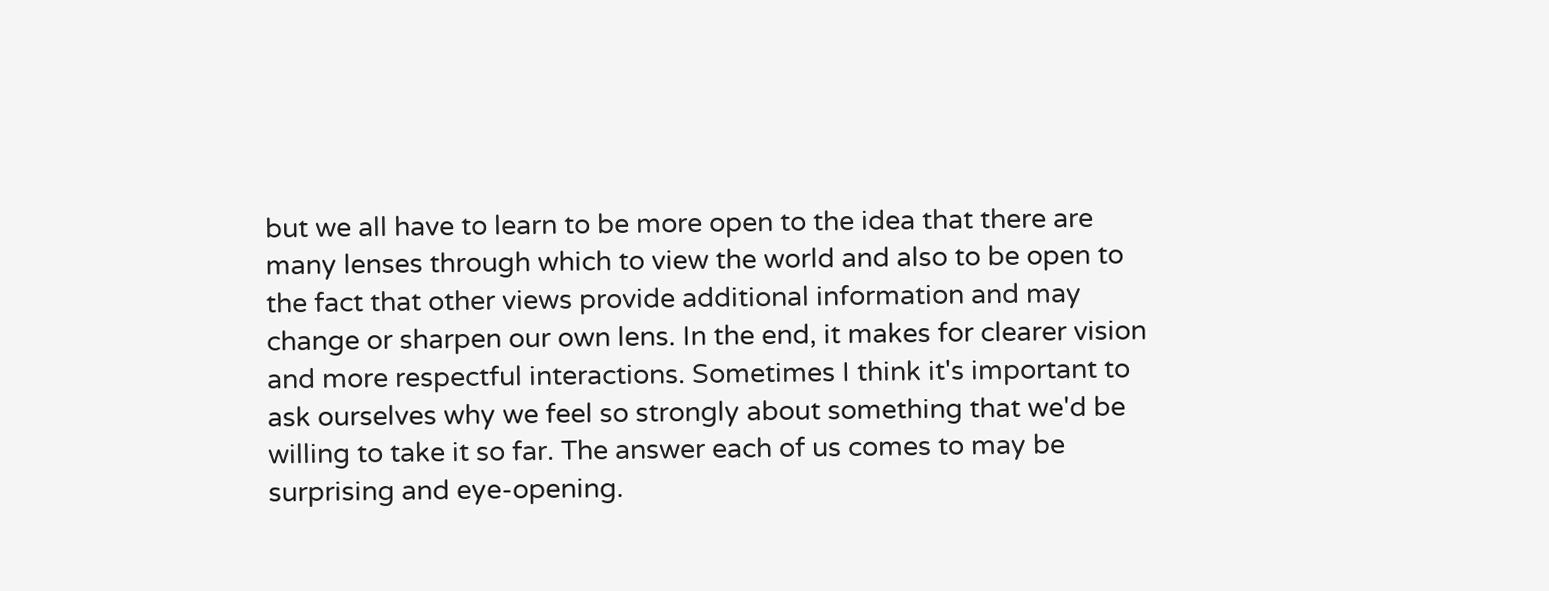but we all have to learn to be more open to the idea that there are many lenses through which to view the world and also to be open to the fact that other views provide additional information and may change or sharpen our own lens. In the end, it makes for clearer vision and more respectful interactions. Sometimes I think it's important to ask ourselves why we feel so strongly about something that we'd be willing to take it so far. The answer each of us comes to may be surprising and eye-opening.